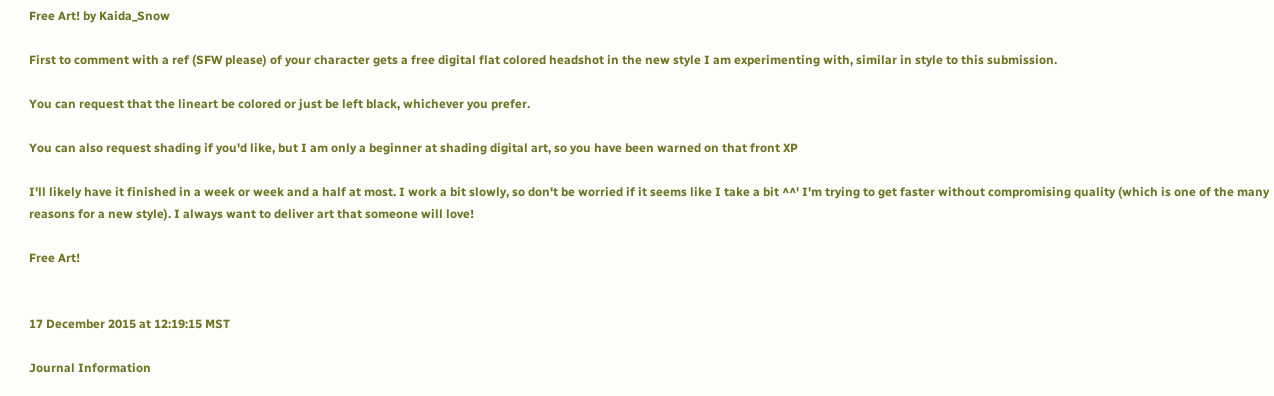Free Art! by Kaida_Snow

First to comment with a ref (SFW please) of your character gets a free digital flat colored headshot in the new style I am experimenting with, similar in style to this submission.

You can request that the lineart be colored or just be left black, whichever you prefer.

You can also request shading if you'd like, but I am only a beginner at shading digital art, so you have been warned on that front XP

I'll likely have it finished in a week or week and a half at most. I work a bit slowly, so don't be worried if it seems like I take a bit ^^' I'm trying to get faster without compromising quality (which is one of the many reasons for a new style). I always want to deliver art that someone will love!

Free Art!


17 December 2015 at 12:19:15 MST

Journal Information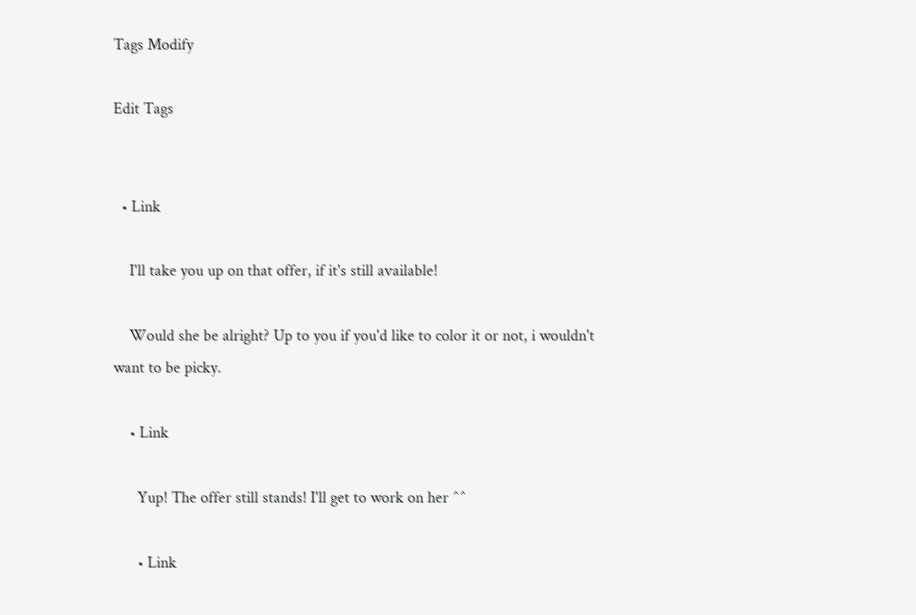Tags Modify

Edit Tags


  • Link

    I'll take you up on that offer, if it's still available!

    Would she be alright? Up to you if you'd like to color it or not, i wouldn't want to be picky.

    • Link

      Yup! The offer still stands! I'll get to work on her ^^

      • Link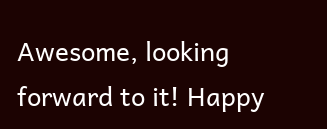Awesome, looking forward to it! Happy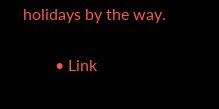holidays by the way.

        • Link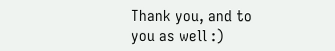Thank you, and to you as well :)